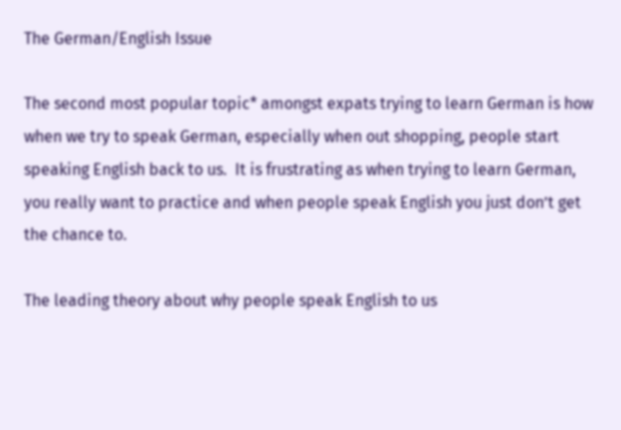The German/English Issue

The second most popular topic* amongst expats trying to learn German is how when we try to speak German, especially when out shopping, people start speaking English back to us.  It is frustrating as when trying to learn German, you really want to practice and when people speak English you just don’t get the chance to.

The leading theory about why people speak English to us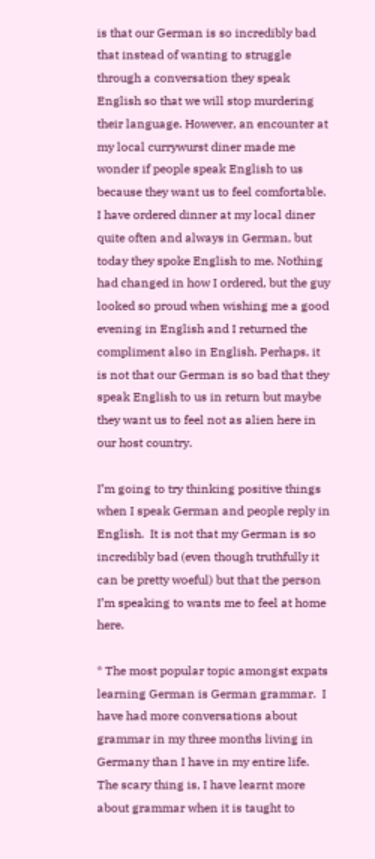is that our German is so incredibly bad that instead of wanting to struggle through a conversation they speak English so that we will stop murdering their language. However, an encounter at my local currywurst diner made me wonder if people speak English to us because they want us to feel comfortable.  I have ordered dinner at my local diner quite often and always in German, but today they spoke English to me. Nothing had changed in how I ordered, but the guy looked so proud when wishing me a good evening in English and I returned the compliment also in English. Perhaps, it is not that our German is so bad that they speak English to us in return but maybe they want us to feel not as alien here in our host country.

I’m going to try thinking positive things when I speak German and people reply in English.  It is not that my German is so incredibly bad (even though truthfully it can be pretty woeful) but that the person I’m speaking to wants me to feel at home here.

* The most popular topic amongst expats learning German is German grammar.  I have had more conversations about grammar in my three months living in Germany than I have in my entire life.  The scary thing is, I have learnt more about grammar when it is taught to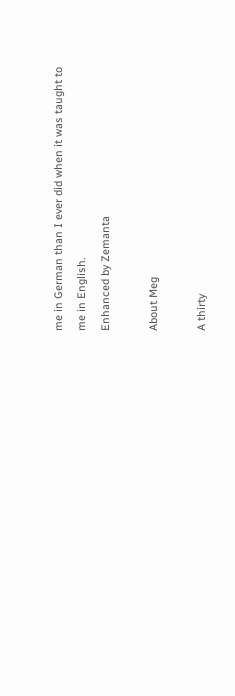me in German than I ever did when it was taught to me in English.
Enhanced by Zemanta

About Meg

A thirty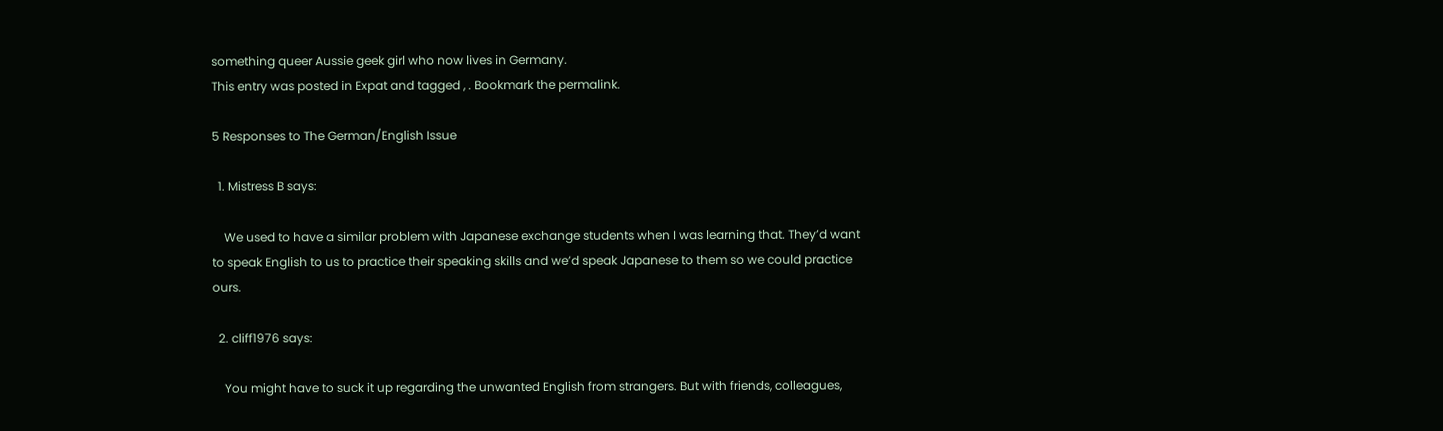something queer Aussie geek girl who now lives in Germany.
This entry was posted in Expat and tagged , . Bookmark the permalink.

5 Responses to The German/English Issue

  1. Mistress B says:

    We used to have a similar problem with Japanese exchange students when I was learning that. They’d want to speak English to us to practice their speaking skills and we’d speak Japanese to them so we could practice ours.

  2. cliff1976 says:

    You might have to suck it up regarding the unwanted English from strangers. But with friends, colleagues,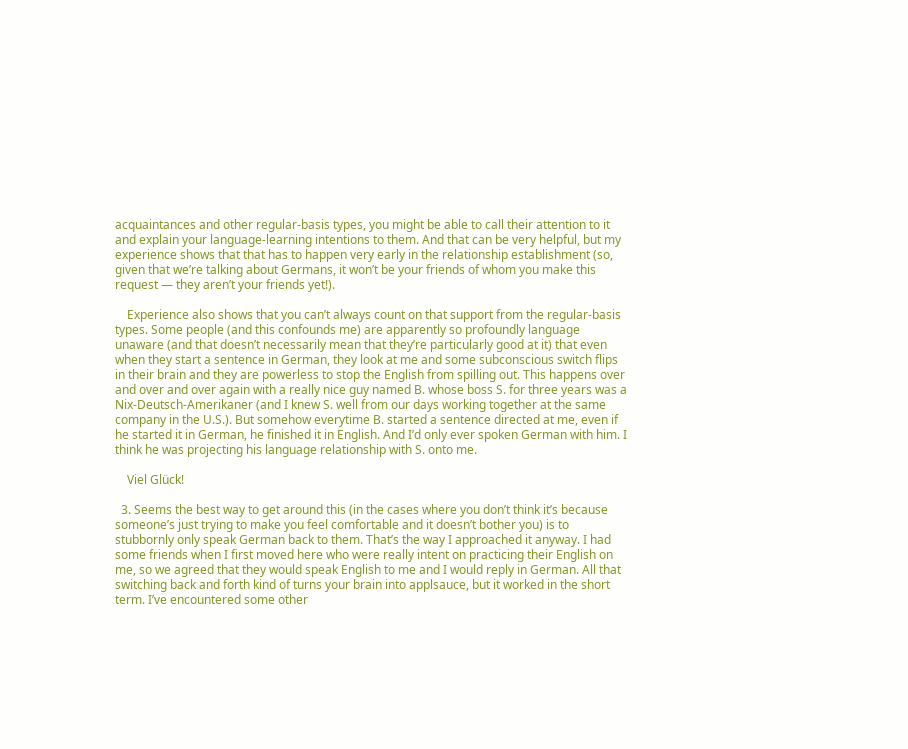acquaintances and other regular-basis types, you might be able to call their attention to it and explain your language-learning intentions to them. And that can be very helpful, but my experience shows that that has to happen very early in the relationship establishment (so, given that we’re talking about Germans, it won’t be your friends of whom you make this request — they aren’t your friends yet!).

    Experience also shows that you can’t always count on that support from the regular-basis types. Some people (and this confounds me) are apparently so profoundly language unaware (and that doesn’t necessarily mean that they’re particularly good at it) that even when they start a sentence in German, they look at me and some subconscious switch flips in their brain and they are powerless to stop the English from spilling out. This happens over and over and over again with a really nice guy named B. whose boss S. for three years was a Nix-Deutsch-Amerikaner (and I knew S. well from our days working together at the same company in the U.S.). But somehow everytime B. started a sentence directed at me, even if he started it in German, he finished it in English. And I’d only ever spoken German with him. I think he was projecting his language relationship with S. onto me.

    Viel Glück!

  3. Seems the best way to get around this (in the cases where you don’t think it’s because someone’s just trying to make you feel comfortable and it doesn’t bother you) is to stubbornly only speak German back to them. That’s the way I approached it anyway. I had some friends when I first moved here who were really intent on practicing their English on me, so we agreed that they would speak English to me and I would reply in German. All that switching back and forth kind of turns your brain into applsauce, but it worked in the short term. I’ve encountered some other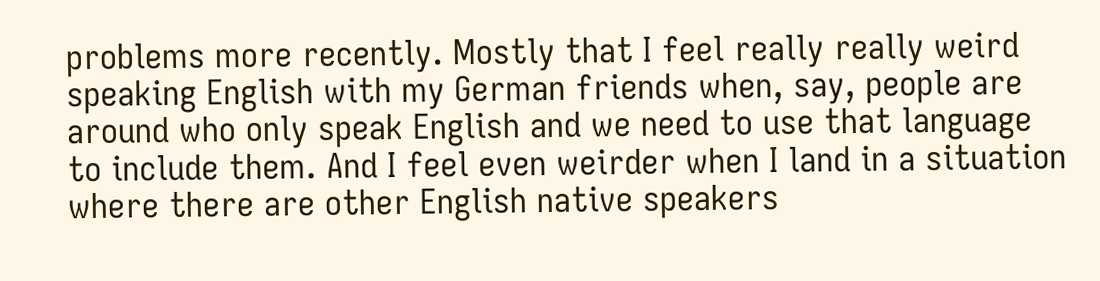problems more recently. Mostly that I feel really really weird speaking English with my German friends when, say, people are around who only speak English and we need to use that language to include them. And I feel even weirder when I land in a situation where there are other English native speakers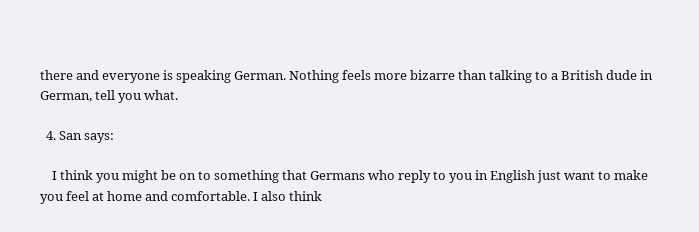there and everyone is speaking German. Nothing feels more bizarre than talking to a British dude in German, tell you what.

  4. San says:

    I think you might be on to something that Germans who reply to you in English just want to make you feel at home and comfortable. I also think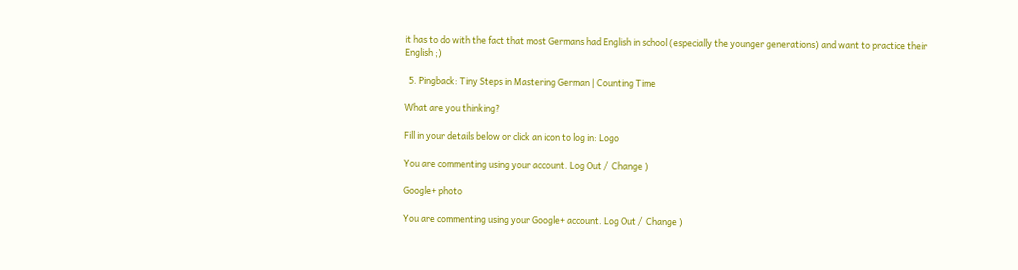it has to do with the fact that most Germans had English in school (especially the younger generations) and want to practice their English ;)

  5. Pingback: Tiny Steps in Mastering German | Counting Time

What are you thinking?

Fill in your details below or click an icon to log in: Logo

You are commenting using your account. Log Out /  Change )

Google+ photo

You are commenting using your Google+ account. Log Out /  Change )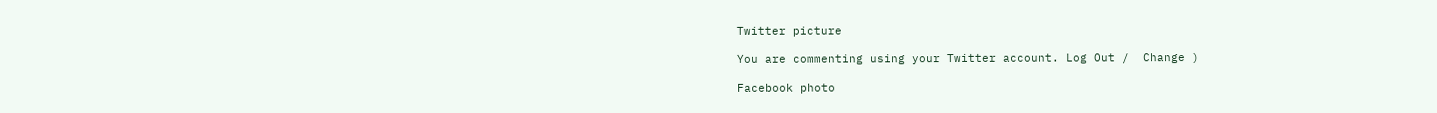Twitter picture

You are commenting using your Twitter account. Log Out /  Change )

Facebook photo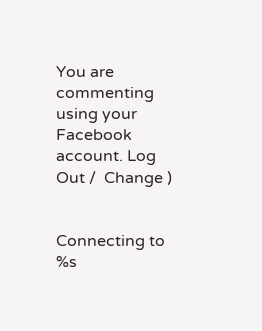You are commenting using your Facebook account. Log Out /  Change )


Connecting to %s